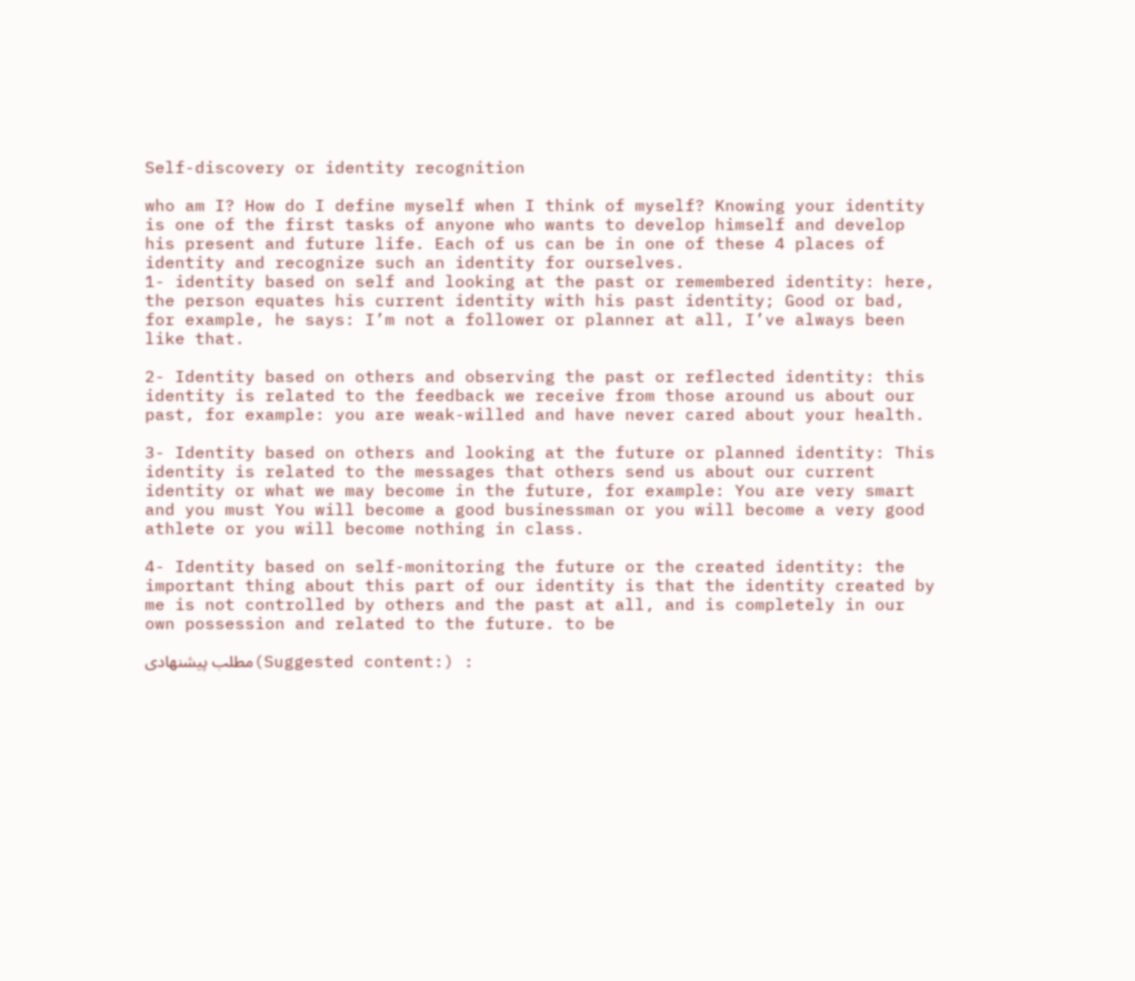Self-discovery or identity recognition

who am I? How do I define myself when I think of myself? Knowing your identity is one of the first tasks of anyone who wants to develop himself and develop his present and future life. Each of us can be in one of these 4 places of identity and recognize such an identity for ourselves.
1- identity based on self and looking at the past or remembered identity: here, the person equates his current identity with his past identity; Good or bad, for example, he says: I’m not a follower or planner at all, I’ve always been like that.

2- Identity based on others and observing the past or reflected identity: this identity is related to the feedback we receive from those around us about our past, for example: you are weak-willed and have never cared about your health.

3- Identity based on others and looking at the future or planned identity: This identity is related to the messages that others send us about our current identity or what we may become in the future, for example: You are very smart and you must You will become a good businessman or you will become a very good athlete or you will become nothing in class.

4- Identity based on self-monitoring the future or the created identity: the important thing about this part of our identity is that the identity created by me is not controlled by others and the past at all, and is completely in our own possession and related to the future. to be

مطلب پیشنهادی(Suggested content:) :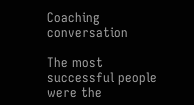Coaching conversation

The most successful people were the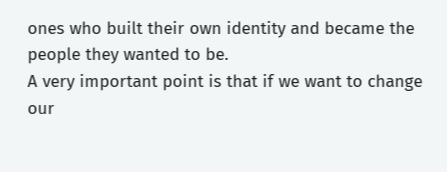ones who built their own identity and became the people they wanted to be.
A very important point is that if we want to change our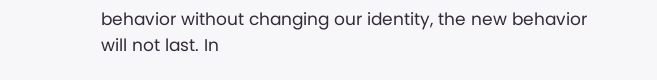behavior without changing our identity, the new behavior will not last. In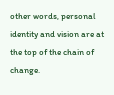other words, personal identity and vision are at the top of the chain of change.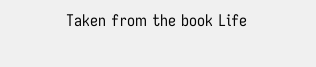Taken from the book Life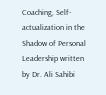Coaching, Self-actualization in the Shadow of Personal Leadership written by Dr. Ali Sahibi